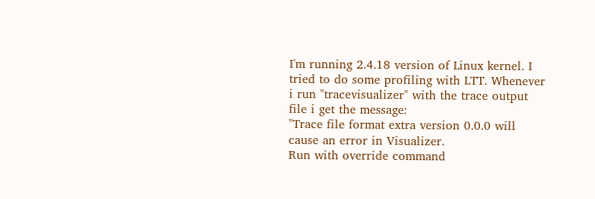I'm running 2.4.18 version of Linux kernel. I tried to do some profiling with LTT. Whenever i run "tracevisualizer" with the trace output file i get the message:
"Trace file format extra version 0.0.0 will cause an error in Visualizer.
Run with override command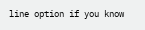line option if you know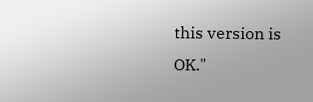this version is OK."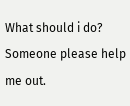What should i do? Someone please help me out.